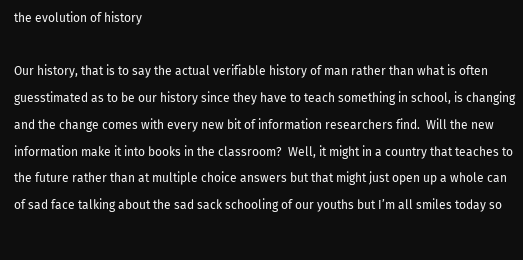the evolution of history

Our history, that is to say the actual verifiable history of man rather than what is often guesstimated as to be our history since they have to teach something in school, is changing and the change comes with every new bit of information researchers find.  Will the new information make it into books in the classroom?  Well, it might in a country that teaches to the future rather than at multiple choice answers but that might just open up a whole can of sad face talking about the sad sack schooling of our youths but I’m all smiles today so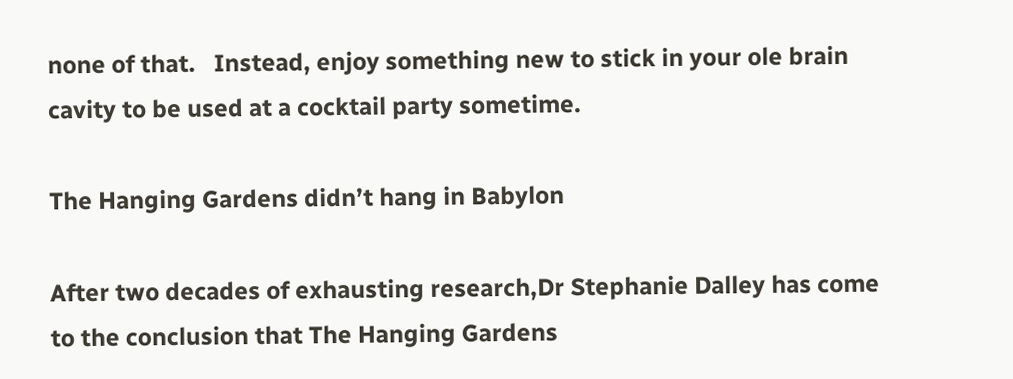none of that.   Instead, enjoy something new to stick in your ole brain cavity to be used at a cocktail party sometime.

The Hanging Gardens didn’t hang in Babylon

After two decades of exhausting research,Dr Stephanie Dalley has come to the conclusion that The Hanging Gardens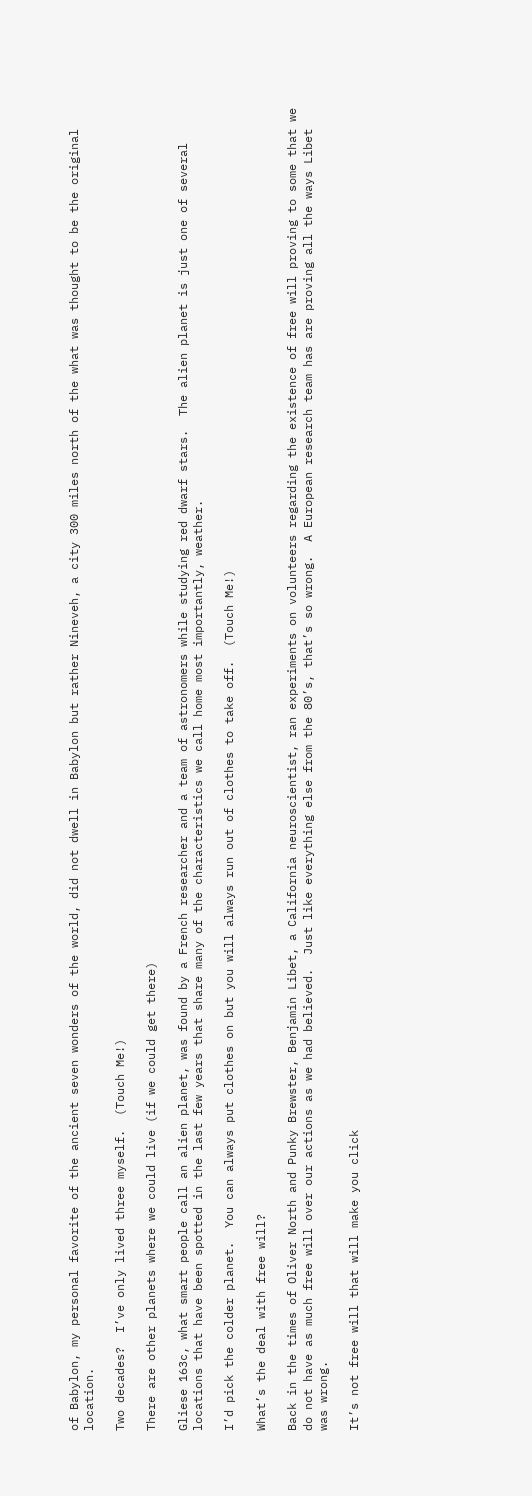of Babylon, my personal favorite of the ancient seven wonders of the world, did not dwell in Babylon but rather Nineveh, a city 300 miles north of the what was thought to be the original location.

Two decades?  I’ve only lived three myself.  (Touch Me!)

There are other planets where we could live (if we could get there)

Gliese 163c, what smart people call an alien planet, was found by a French researcher and a team of astronomers while studying red dwarf stars.  The alien planet is just one of several locations that have been spotted in the last few years that share many of the characteristics we call home most importantly, weather.

I’d pick the colder planet.  You can always put clothes on but you will always run out of clothes to take off.  (Touch Me!)

What’s the deal with free will?

Back in the times of Oliver North and Punky Brewster, Benjamin Libet, a California neuroscientist, ran experiments on volunteers regarding the existence of free will proving to some that we do not have as much free will over our actions as we had believed.  Just like everything else from the 80’s, that’s so wrong.  A European research team has are proving all the ways Libet was wrong.

It’s not free will that will make you click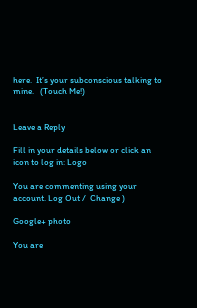here.  It’s your subconscious talking to mine.   (Touch Me!)


Leave a Reply

Fill in your details below or click an icon to log in: Logo

You are commenting using your account. Log Out /  Change )

Google+ photo

You are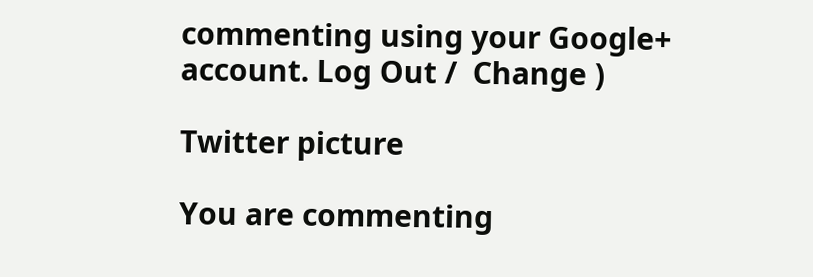commenting using your Google+ account. Log Out /  Change )

Twitter picture

You are commenting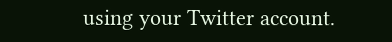using your Twitter account.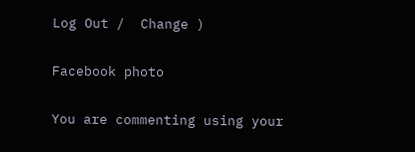Log Out /  Change )

Facebook photo

You are commenting using your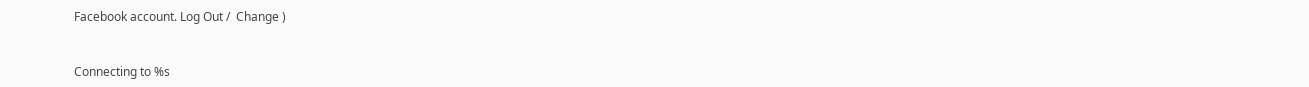Facebook account. Log Out /  Change )


Connecting to %s